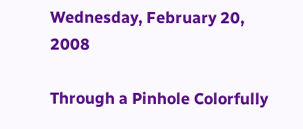Wednesday, February 20, 2008

Through a Pinhole Colorfully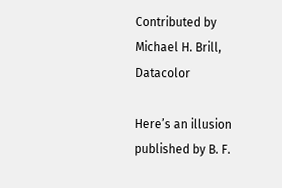Contributed by Michael H. Brill, Datacolor

Here’s an illusion published by B. F.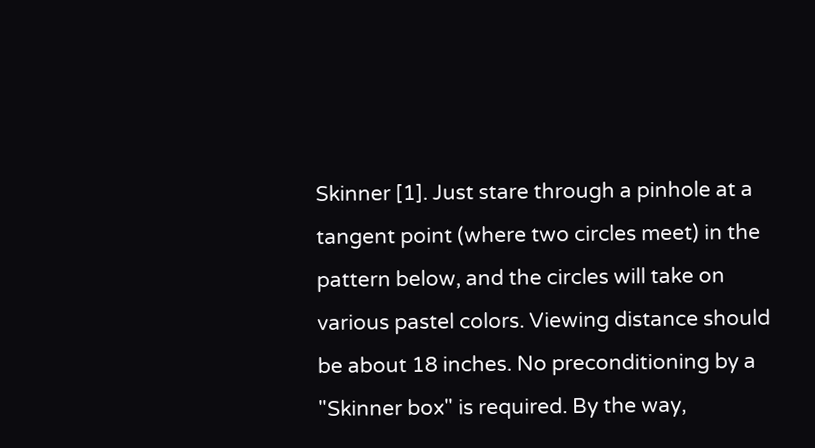Skinner [1]. Just stare through a pinhole at a tangent point (where two circles meet) in the pattern below, and the circles will take on various pastel colors. Viewing distance should be about 18 inches. No preconditioning by a "Skinner box" is required. By the way,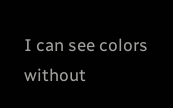I can see colors without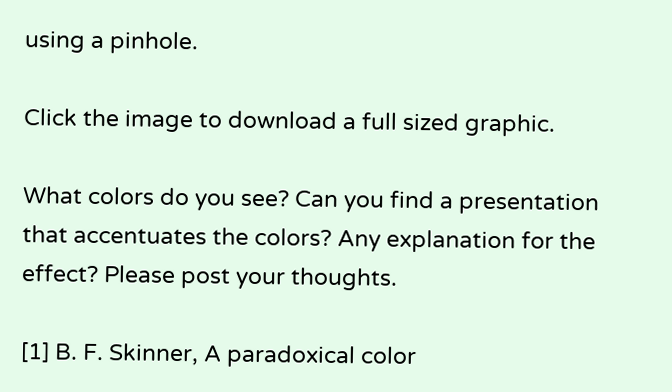using a pinhole.

Click the image to download a full sized graphic.

What colors do you see? Can you find a presentation that accentuates the colors? Any explanation for the effect? Please post your thoughts.

[1] B. F. Skinner, A paradoxical color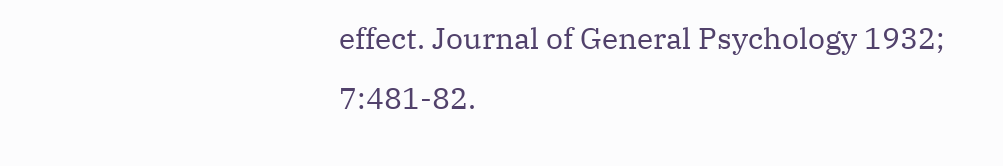effect. Journal of General Psychology 1932; 7:481-82.